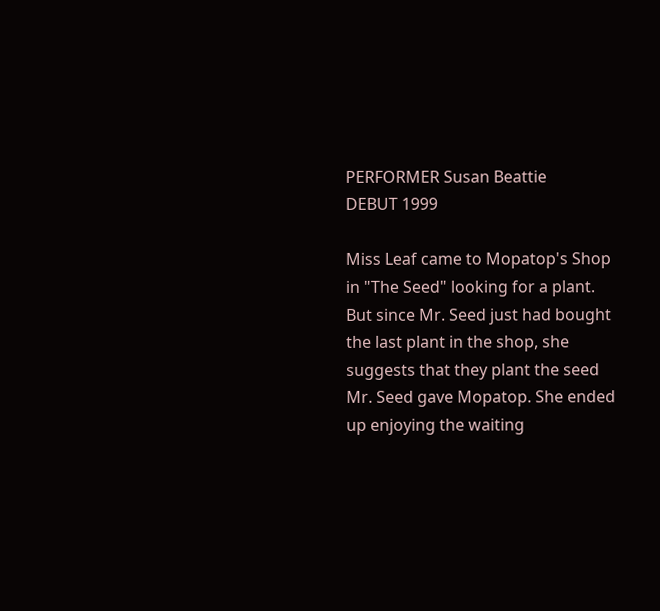PERFORMER Susan Beattie
DEBUT 1999

Miss Leaf came to Mopatop's Shop in "The Seed" looking for a plant. But since Mr. Seed just had bought the last plant in the shop, she suggests that they plant the seed Mr. Seed gave Mopatop. She ended up enjoying the waiting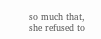so much that, she refused to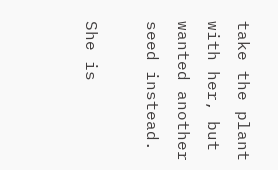take the plant with her, but wanted another seed instead.

She is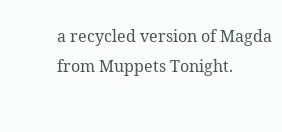a recycled version of Magda from Muppets Tonight.